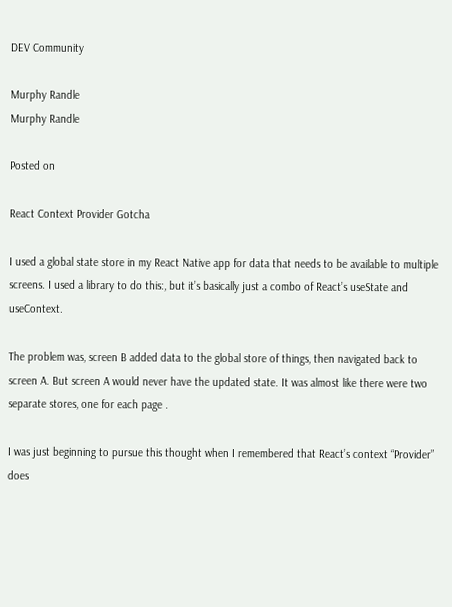DEV Community

Murphy Randle
Murphy Randle

Posted on

React Context Provider Gotcha

I used a global state store in my React Native app for data that needs to be available to multiple screens. I used a library to do this:, but it’s basically just a combo of React’s useState and useContext.

The problem was, screen B added data to the global store of things, then navigated back to screen A. But screen A would never have the updated state. It was almost like there were two separate stores, one for each page .

I was just beginning to pursue this thought when I remembered that React’s context “Provider” does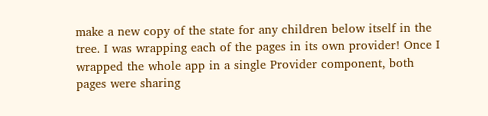make a new copy of the state for any children below itself in the tree. I was wrapping each of the pages in its own provider! Once I wrapped the whole app in a single Provider component, both pages were sharing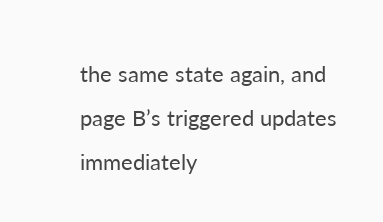the same state again, and page B’s triggered updates immediately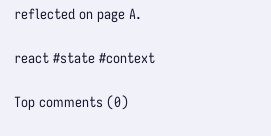reflected on page A.

react #state #context

Top comments (0)